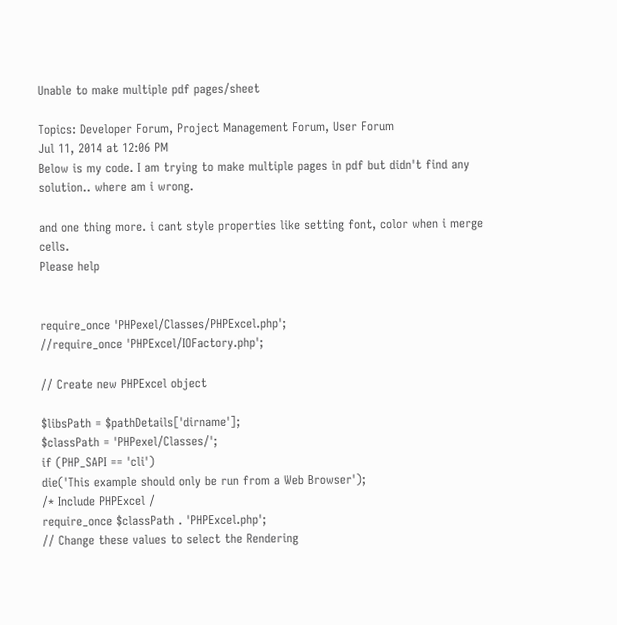Unable to make multiple pdf pages/sheet

Topics: Developer Forum, Project Management Forum, User Forum
Jul 11, 2014 at 12:06 PM
Below is my code. I am trying to make multiple pages in pdf but didn't find any solution.. where am i wrong.

and one thing more. i cant style properties like setting font, color when i merge cells.
Please help


require_once 'PHPexel/Classes/PHPExcel.php';
//require_once 'PHPExcel/IOFactory.php';

// Create new PHPExcel object

$libsPath = $pathDetails['dirname'];
$classPath = 'PHPexel/Classes/';
if (PHP_SAPI == 'cli')
die('This example should only be run from a Web Browser');
/* Include PHPExcel /
require_once $classPath . 'PHPExcel.php';
// Change these values to select the Rendering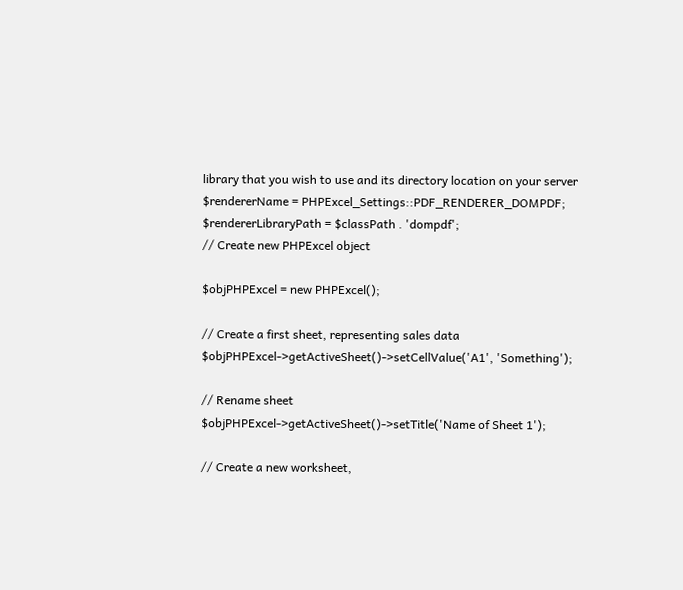library that you wish to use and its directory location on your server
$rendererName = PHPExcel_Settings::PDF_RENDERER_DOMPDF;
$rendererLibraryPath = $classPath . 'dompdf';
// Create new PHPExcel object

$objPHPExcel = new PHPExcel();

// Create a first sheet, representing sales data
$objPHPExcel->getActiveSheet()->setCellValue('A1', 'Something');

// Rename sheet
$objPHPExcel->getActiveSheet()->setTitle('Name of Sheet 1');

// Create a new worksheet,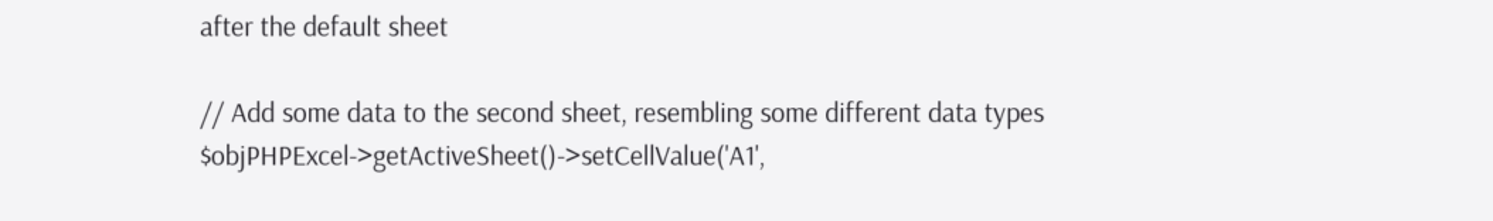after the default sheet

// Add some data to the second sheet, resembling some different data types
$objPHPExcel->getActiveSheet()->setCellValue('A1',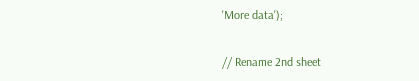'More data');

// Rename 2nd sheet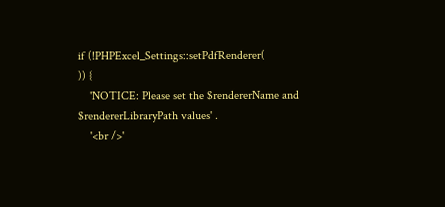if (!PHPExcel_Settings::setPdfRenderer(
)) {
    'NOTICE: Please set the $rendererName and $rendererLibraryPath values' .
    '<br />'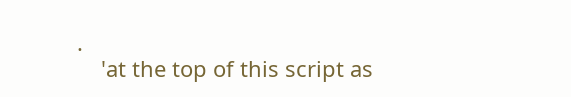.
    'at the top of this script as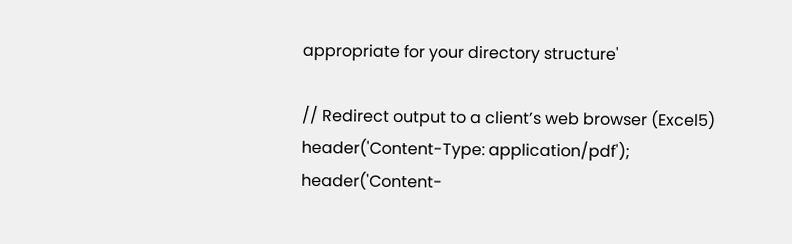appropriate for your directory structure'

// Redirect output to a client’s web browser (Excel5)
header('Content-Type: application/pdf');
header('Content-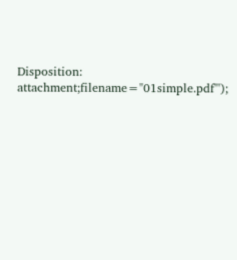Disposition: attachment;filename="01simple.pdf"');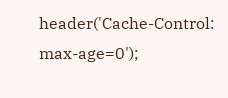header('Cache-Control: max-age=0');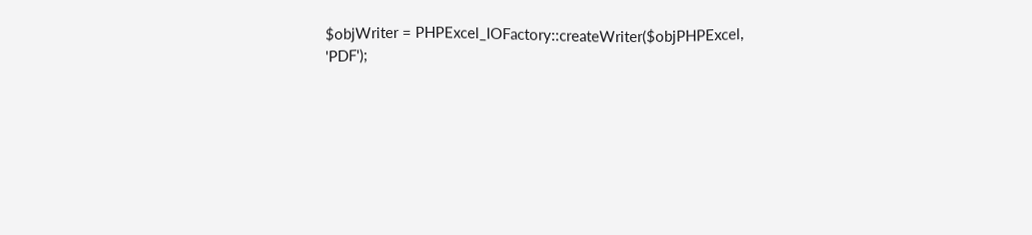$objWriter = PHPExcel_IOFactory::createWriter($objPHPExcel, 'PDF');